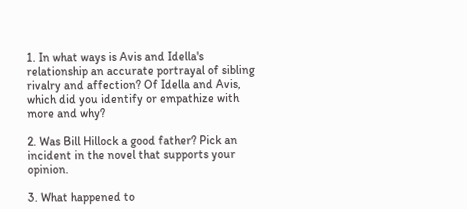1. In what ways is Avis and Idella's relationship an accurate portrayal of sibling rivalry and affection? Of Idella and Avis, which did you identify or empathize with more and why?

2. Was Bill Hillock a good father? Pick an incident in the novel that supports your opinion.

3. What happened to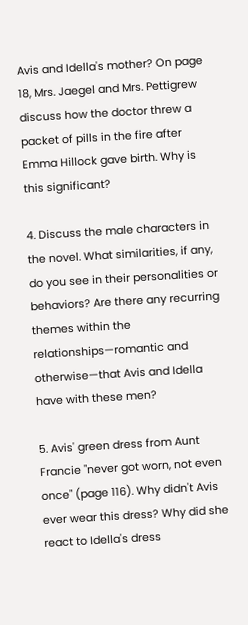Avis and Idella's mother? On page 18, Mrs. Jaegel and Mrs. Pettigrew discuss how the doctor threw a packet of pills in the fire after Emma Hillock gave birth. Why is this significant?

4. Discuss the male characters in the novel. What similarities, if any, do you see in their personalities or behaviors? Are there any recurring themes within the relationships—romantic and otherwise—that Avis and Idella have with these men?

5. Avis' green dress from Aunt Francie "never got worn, not even once" (page 116). Why didn't Avis ever wear this dress? Why did she react to Idella's dress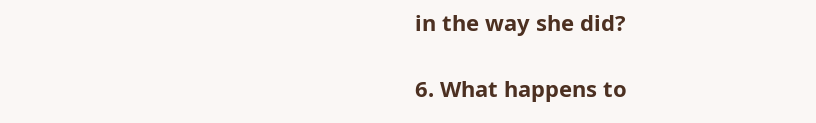in the way she did?

6. What happens to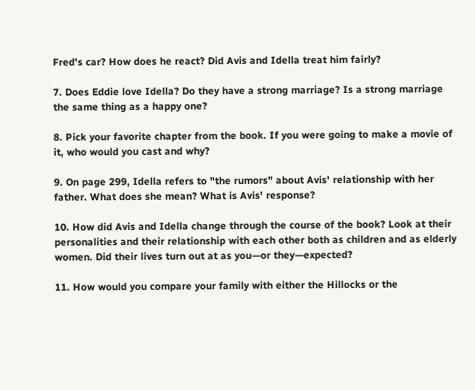Fred's car? How does he react? Did Avis and Idella treat him fairly?

7. Does Eddie love Idella? Do they have a strong marriage? Is a strong marriage the same thing as a happy one?

8. Pick your favorite chapter from the book. If you were going to make a movie of it, who would you cast and why?

9. On page 299, Idella refers to "the rumors" about Avis' relationship with her father. What does she mean? What is Avis' response?

10. How did Avis and Idella change through the course of the book? Look at their personalities and their relationship with each other both as children and as elderly women. Did their lives turn out at as you—or they—expected?

11. How would you compare your family with either the Hillocks or the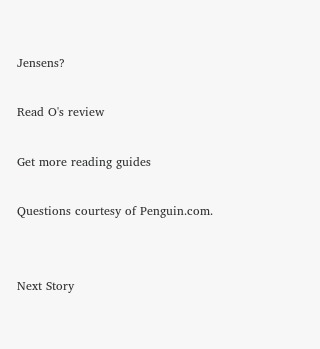Jensens?

Read O's review

Get more reading guides

Questions courtesy of Penguin.com.


Next Story